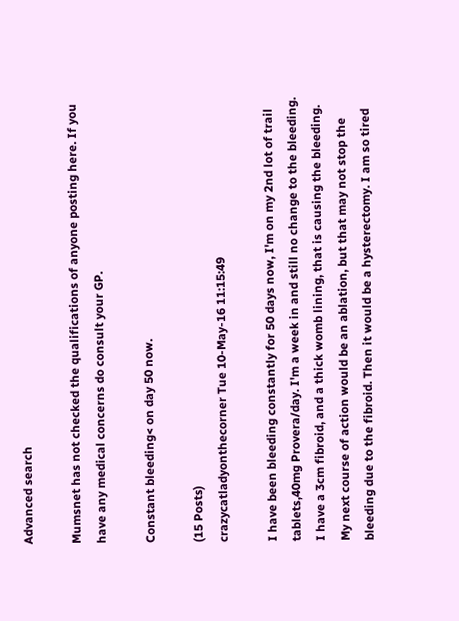Advanced search

Mumsnet has not checked the qualifications of anyone posting here. If you have any medical concerns do consult your GP.

Constant bleeding< on day 50 now.

(15 Posts)
crazycatladyonthecorner Tue 10-May-16 11:15:49

I have been bleeding constantly for 50 days now, I'm on my 2nd lot of trail tablets,40mg Provera/day. I'm a week in and still no change to the bleeding.
I have a 3cm fibroid, and a thick womb lining, that is causing the bleeding.
My next course of action would be an ablation, but that may not stop the bleeding due to the fibroid. Then it would be a hysterectomy. I am so tired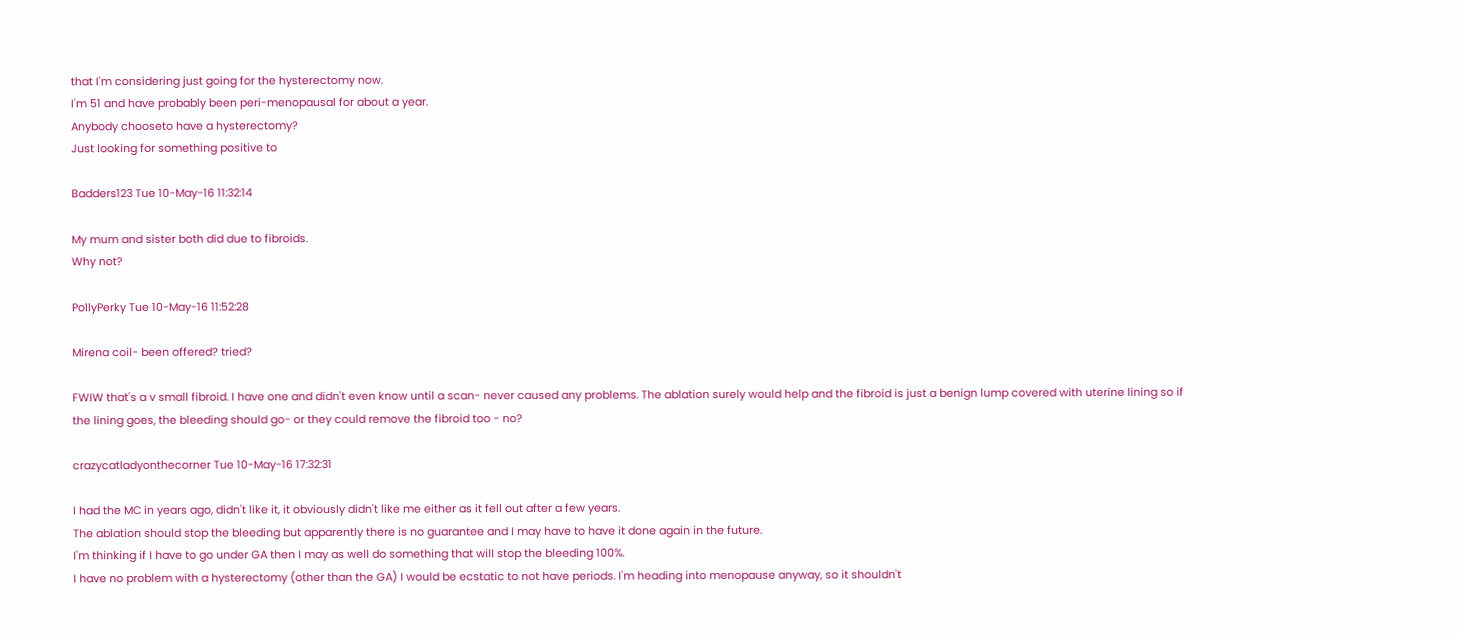that I'm considering just going for the hysterectomy now.
I'm 51 and have probably been peri-menopausal for about a year.
Anybody chooseto have a hysterectomy?
Just looking for something positive to

Badders123 Tue 10-May-16 11:32:14

My mum and sister both did due to fibroids.
Why not?

PollyPerky Tue 10-May-16 11:52:28

Mirena coil- been offered? tried?

FWIW that's a v small fibroid. I have one and didn't even know until a scan- never caused any problems. The ablation surely would help and the fibroid is just a benign lump covered with uterine lining so if the lining goes, the bleeding should go- or they could remove the fibroid too - no?

crazycatladyonthecorner Tue 10-May-16 17:32:31

I had the MC in years ago, didn't like it, it obviously didn't like me either as it fell out after a few years.
The ablation should stop the bleeding but apparently there is no guarantee and I may have to have it done again in the future.
I'm thinking if I have to go under GA then I may as well do something that will stop the bleeding 100%.
I have no problem with a hysterectomy (other than the GA) I would be ecstatic to not have periods. I'm heading into menopause anyway, so it shouldn't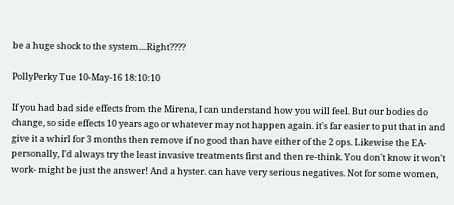be a huge shock to the system....Right????

PollyPerky Tue 10-May-16 18:10:10

If you had bad side effects from the Mirena, I can understand how you will feel. But our bodies do change, so side effects 10 years ago or whatever may not happen again. it's far easier to put that in and give it a whirl for 3 months then remove if no good than have either of the 2 ops. Likewise the EA- personally, I'd always try the least invasive treatments first and then re-think. You don't know it won't work- might be just the answer! And a hyster. can have very serious negatives. Not for some women,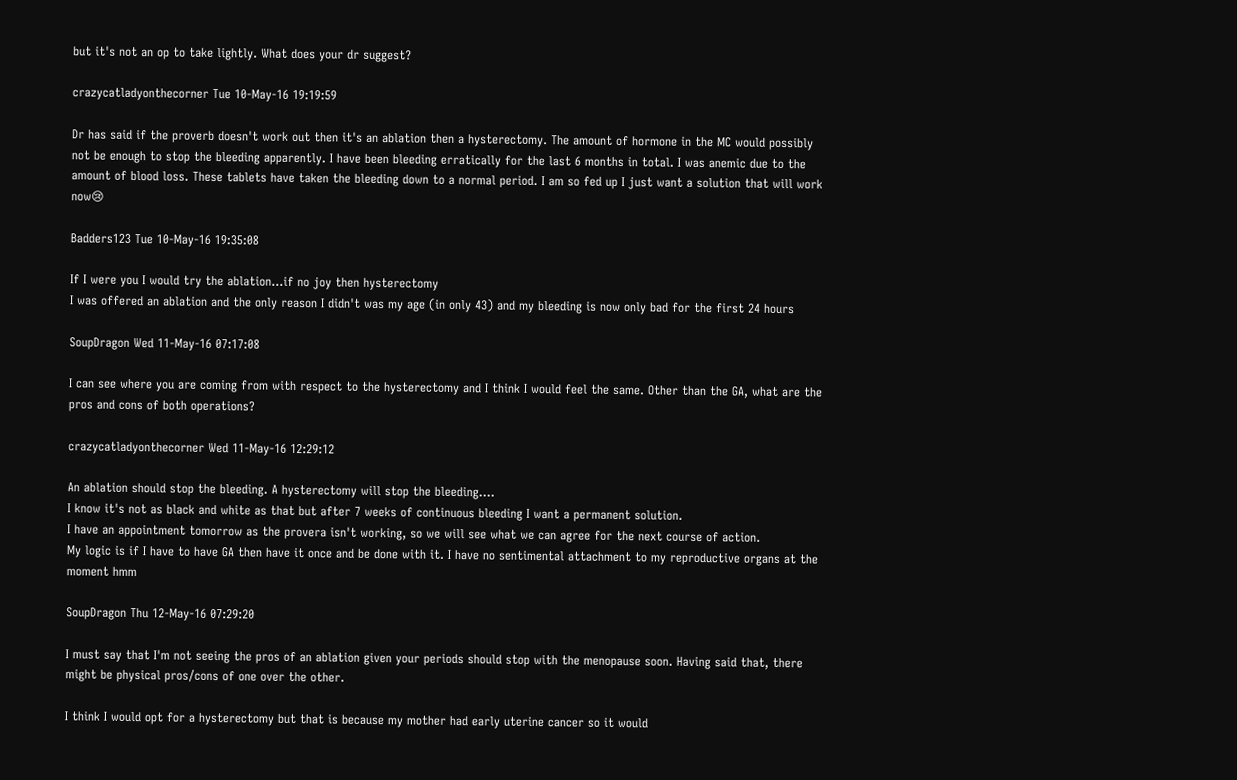but it's not an op to take lightly. What does your dr suggest?

crazycatladyonthecorner Tue 10-May-16 19:19:59

Dr has said if the proverb doesn't work out then it's an ablation then a hysterectomy. The amount of hormone in the MC would possibly not be enough to stop the bleeding apparently. I have been bleeding erratically for the last 6 months in total. I was anemic due to the amount of blood loss. These tablets have taken the bleeding down to a normal period. I am so fed up I just want a solution that will work now😢

Badders123 Tue 10-May-16 19:35:08

If I were you I would try the ablation...if no joy then hysterectomy
I was offered an ablation and the only reason I didn't was my age (in only 43) and my bleeding is now only bad for the first 24 hours

SoupDragon Wed 11-May-16 07:17:08

I can see where you are coming from with respect to the hysterectomy and I think I would feel the same. Other than the GA, what are the pros and cons of both operations?

crazycatladyonthecorner Wed 11-May-16 12:29:12

An ablation should stop the bleeding. A hysterectomy will stop the bleeding....
I know it's not as black and white as that but after 7 weeks of continuous bleeding I want a permanent solution.
I have an appointment tomorrow as the provera isn't working, so we will see what we can agree for the next course of action.
My logic is if I have to have GA then have it once and be done with it. I have no sentimental attachment to my reproductive organs at the moment hmm

SoupDragon Thu 12-May-16 07:29:20

I must say that I'm not seeing the pros of an ablation given your periods should stop with the menopause soon. Having said that, there might be physical pros/cons of one over the other.

I think I would opt for a hysterectomy but that is because my mother had early uterine cancer so it would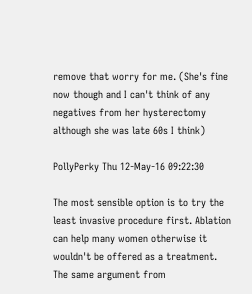remove that worry for me. (She's fine now though and I can't think of any negatives from her hysterectomy although she was late 60s I think)

PollyPerky Thu 12-May-16 09:22:30

The most sensible option is to try the least invasive procedure first. Ablation can help many women otherwise it wouldn't be offered as a treatment. The same argument from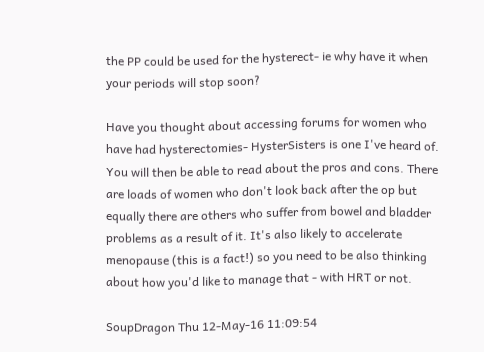the PP could be used for the hysterect- ie why have it when your periods will stop soon?

Have you thought about accessing forums for women who have had hysterectomies- HysterSisters is one I've heard of. You will then be able to read about the pros and cons. There are loads of women who don't look back after the op but equally there are others who suffer from bowel and bladder problems as a result of it. It's also likely to accelerate menopause (this is a fact!) so you need to be also thinking about how you'd like to manage that - with HRT or not.

SoupDragon Thu 12-May-16 11:09:54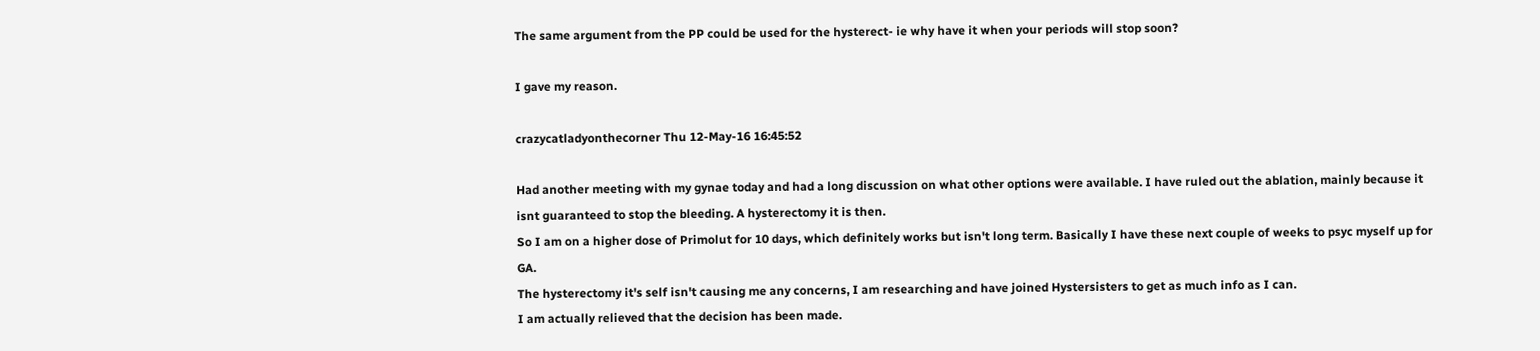The same argument from the PP could be used for the hysterect- ie why have it when your periods will stop soon?

I gave my reason.

crazycatladyonthecorner Thu 12-May-16 16:45:52

Had another meeting with my gynae today and had a long discussion on what other options were available. I have ruled out the ablation, mainly because it isnt guaranteed to stop the bleeding. A hysterectomy it is then.
So I am on a higher dose of Primolut for 10 days, which definitely works but isn't long term. Basically I have these next couple of weeks to psyc myself up for GA.
The hysterectomy it's self isn't causing me any concerns, I am researching and have joined Hystersisters to get as much info as I can.
I am actually relieved that the decision has been made.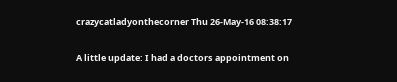crazycatladyonthecorner Thu 26-May-16 08:38:17

A little update: I had a doctors appointment on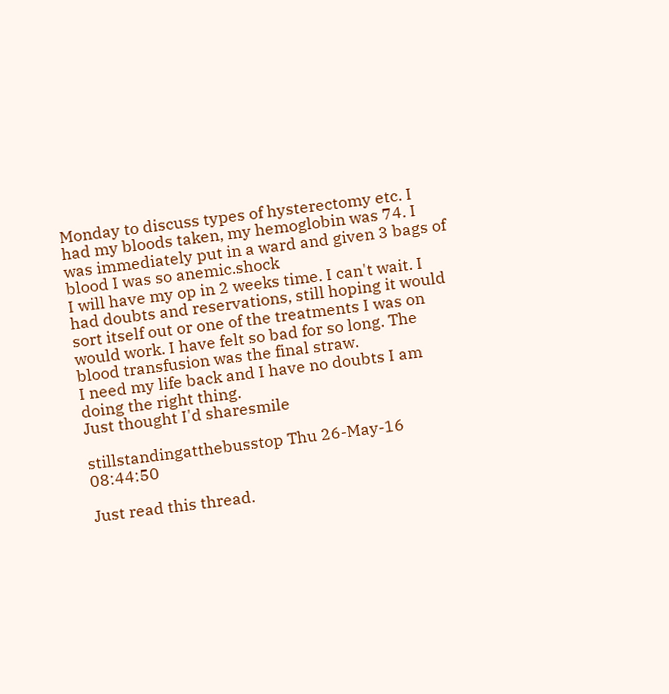Monday to discuss types of hysterectomy etc. I had my bloods taken, my hemoglobin was 74. I was immediately put in a ward and given 3 bags of blood I was so anemic.shock
I will have my op in 2 weeks time. I can't wait. I had doubts and reservations, still hoping it would sort itself out or one of the treatments I was on would work. I have felt so bad for so long. The blood transfusion was the final straw.
I need my life back and I have no doubts I am doing the right thing.
Just thought I'd sharesmile

stillstandingatthebusstop Thu 26-May-16 08:44:50

Just read this thread.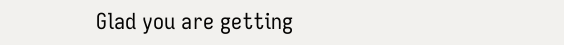Glad you are getting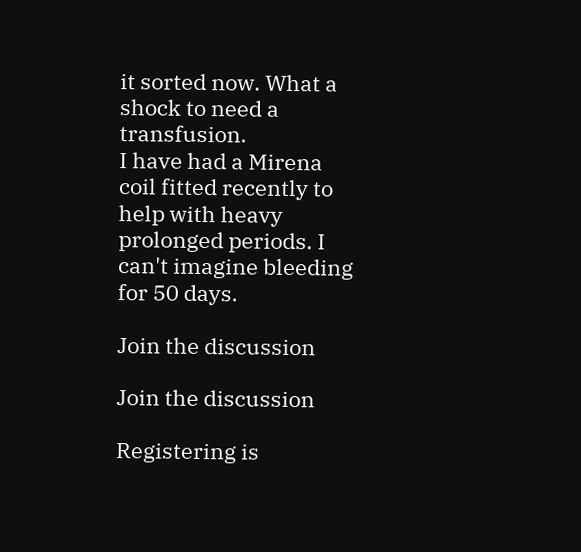it sorted now. What a shock to need a transfusion.
I have had a Mirena coil fitted recently to help with heavy prolonged periods. I can't imagine bleeding for 50 days.

Join the discussion

Join the discussion

Registering is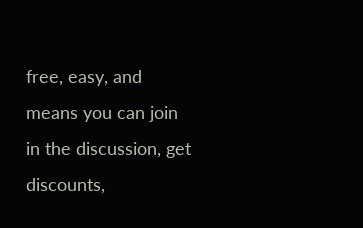free, easy, and means you can join in the discussion, get discounts,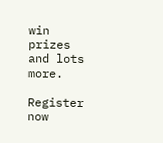win prizes and lots more.

Register now